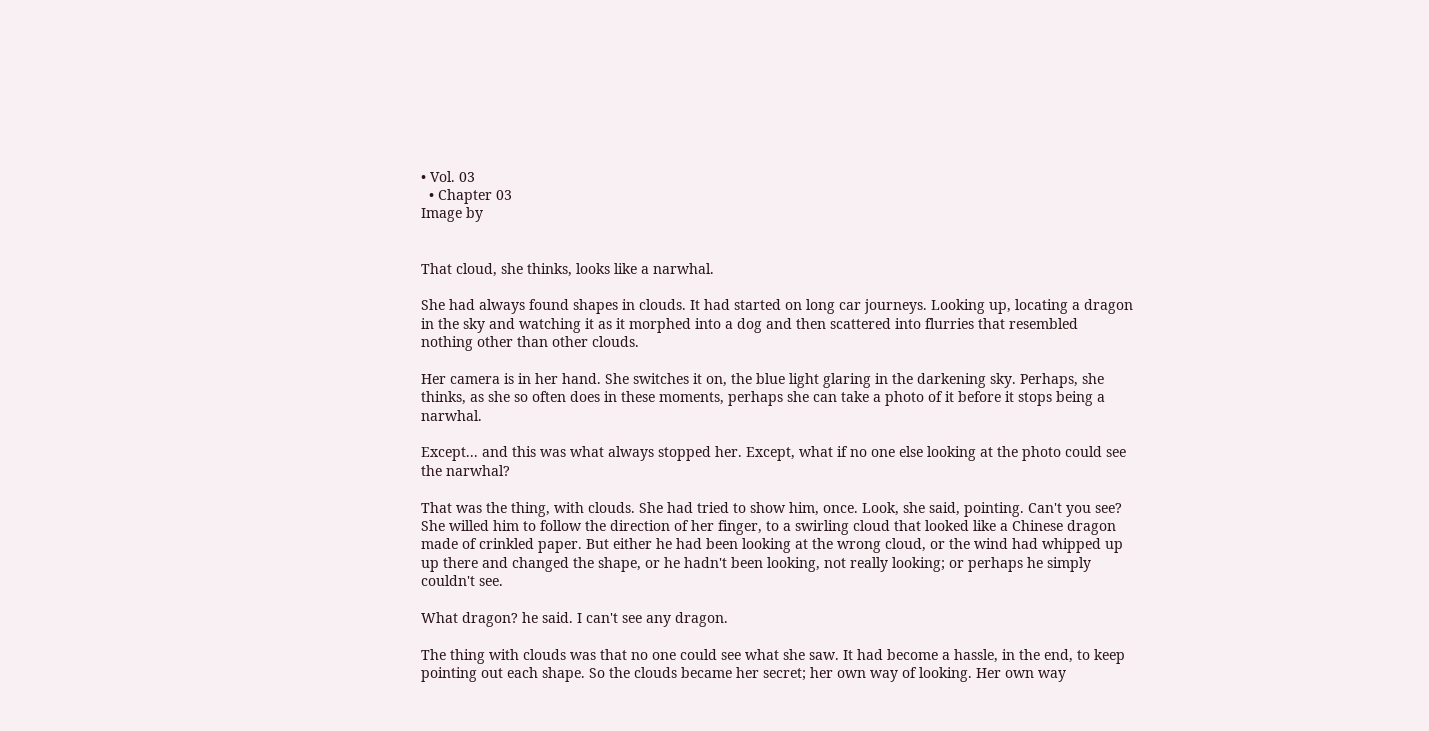• Vol. 03
  • Chapter 03
Image by


That cloud, she thinks, looks like a narwhal.

She had always found shapes in clouds. It had started on long car journeys. Looking up, locating a dragon in the sky and watching it as it morphed into a dog and then scattered into flurries that resembled nothing other than other clouds.

Her camera is in her hand. She switches it on, the blue light glaring in the darkening sky. Perhaps, she thinks, as she so often does in these moments, perhaps she can take a photo of it before it stops being a narwhal.

Except... and this was what always stopped her. Except, what if no one else looking at the photo could see the narwhal?

That was the thing, with clouds. She had tried to show him, once. Look, she said, pointing. Can't you see? She willed him to follow the direction of her finger, to a swirling cloud that looked like a Chinese dragon made of crinkled paper. But either he had been looking at the wrong cloud, or the wind had whipped up up there and changed the shape, or he hadn't been looking, not really looking; or perhaps he simply couldn't see.

What dragon? he said. I can't see any dragon.

The thing with clouds was that no one could see what she saw. It had become a hassle, in the end, to keep pointing out each shape. So the clouds became her secret; her own way of looking. Her own way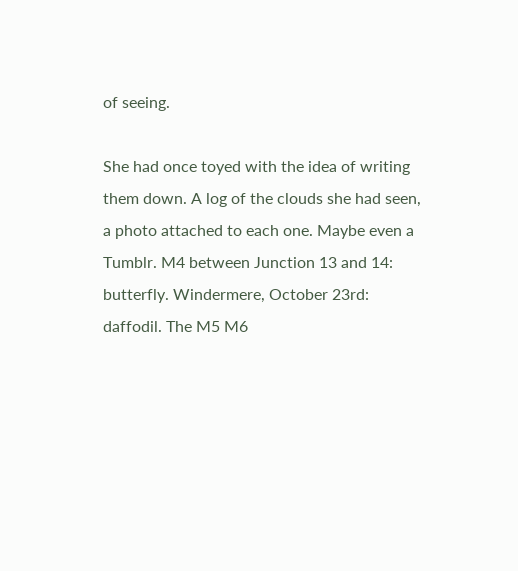of seeing.

She had once toyed with the idea of writing them down. A log of the clouds she had seen, a photo attached to each one. Maybe even a Tumblr. M4 between Junction 13 and 14: butterfly. Windermere, October 23rd: daffodil. The M5 M6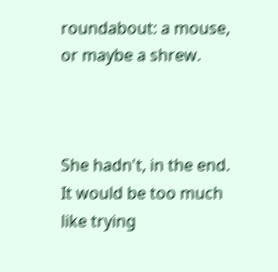roundabout: a mouse, or maybe a shrew.



She hadn't, in the end. It would be too much like trying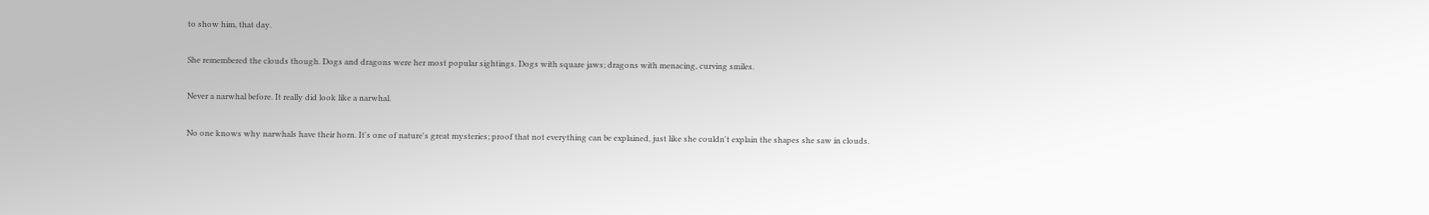to show him, that day.

She remembered the clouds though. Dogs and dragons were her most popular sightings. Dogs with square jaws; dragons with menacing, curving smiles.

Never a narwhal before. It really did look like a narwhal.

No one knows why narwhals have their horn. It's one of nature's great mysteries; proof that not everything can be explained, just like she couldn't explain the shapes she saw in clouds.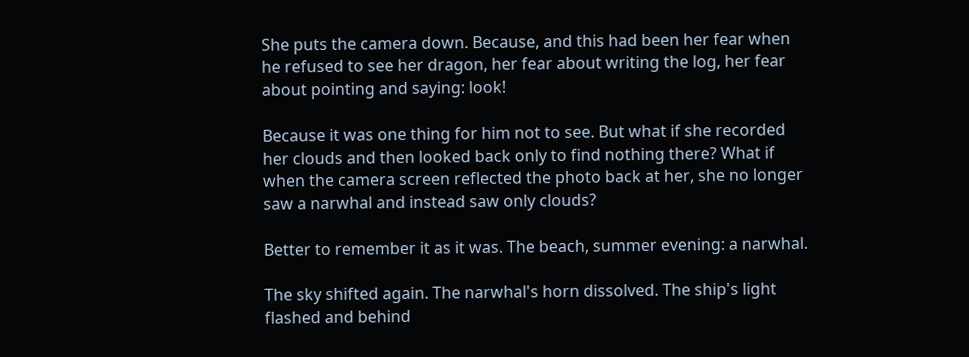She puts the camera down. Because, and this had been her fear when he refused to see her dragon, her fear about writing the log, her fear about pointing and saying: look!

Because it was one thing for him not to see. But what if she recorded her clouds and then looked back only to find nothing there? What if when the camera screen reflected the photo back at her, she no longer saw a narwhal and instead saw only clouds?

Better to remember it as it was. The beach, summer evening: a narwhal.

The sky shifted again. The narwhal's horn dissolved. The ship's light flashed and behind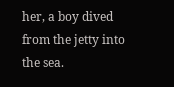her, a boy dived from the jetty into the sea.